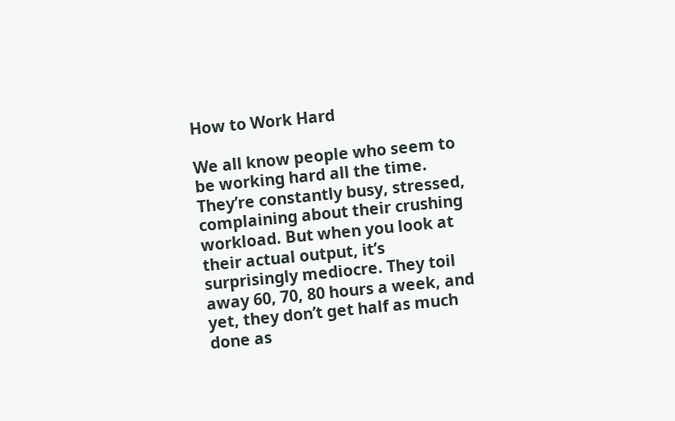How to Work Hard

We all know people who seem to be working hard all the time. They’re constantly busy, stressed, complaining about their crushing workload. But when you look at their actual output, it’s surprisingly mediocre. They toil away 60, 70, 80 hours a week, and yet, they don’t get half as much done as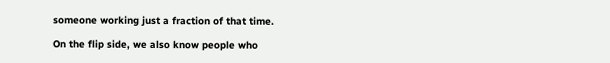someone working just a fraction of that time.

On the flip side, we also know people who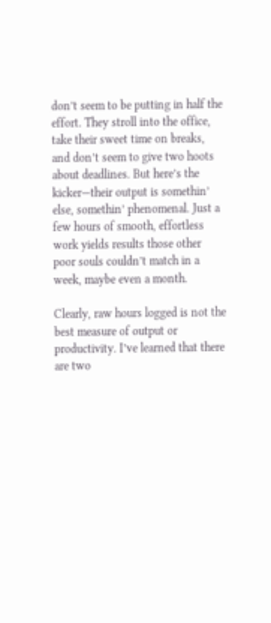don’t seem to be putting in half the effort. They stroll into the office, take their sweet time on breaks, and don’t seem to give two hoots about deadlines. But here’s the kicker—their output is somethin’ else, somethin’ phenomenal. Just a few hours of smooth, effortless work yields results those other poor souls couldn’t match in a week, maybe even a month.

Clearly, raw hours logged is not the best measure of output or productivity. I’ve learned that there are two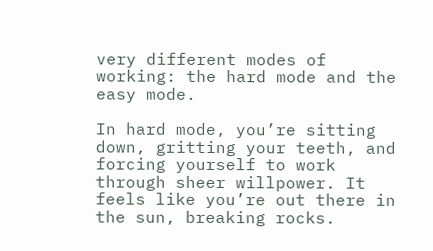very different modes of working: the hard mode and the easy mode.

In hard mode, you’re sitting down, gritting your teeth, and forcing yourself to work through sheer willpower. It feels like you’re out there in the sun, breaking rocks.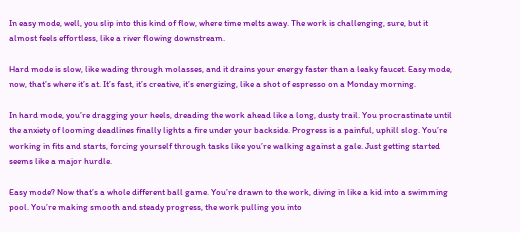In easy mode, well, you slip into this kind of flow, where time melts away. The work is challenging, sure, but it almost feels effortless, like a river flowing downstream.

Hard mode is slow, like wading through molasses, and it drains your energy faster than a leaky faucet. Easy mode, now, that’s where it’s at. It’s fast, it’s creative, it’s energizing, like a shot of espresso on a Monday morning.

In hard mode, you’re dragging your heels, dreading the work ahead like a long, dusty trail. You procrastinate until the anxiety of looming deadlines finally lights a fire under your backside. Progress is a painful, uphill slog. You’re working in fits and starts, forcing yourself through tasks like you’re walking against a gale. Just getting started seems like a major hurdle.

Easy mode? Now that’s a whole different ball game. You’re drawn to the work, diving in like a kid into a swimming pool. You’re making smooth and steady progress, the work pulling you into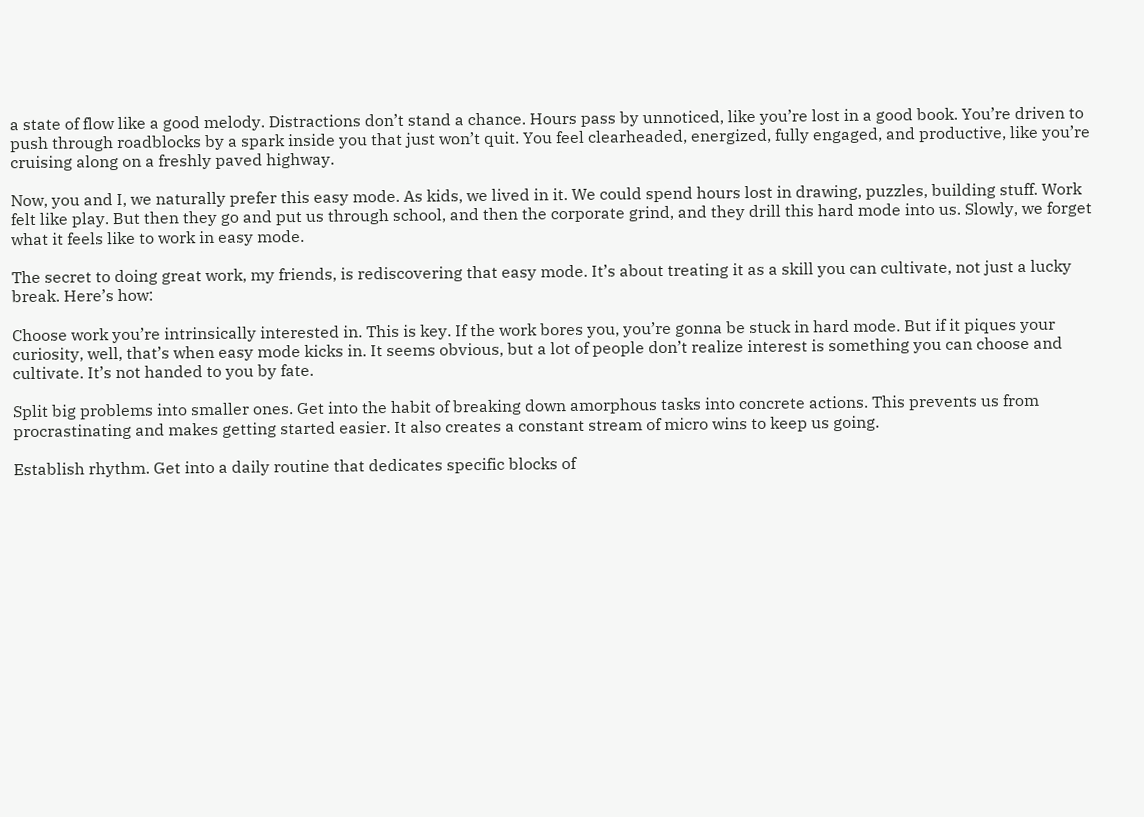a state of flow like a good melody. Distractions don’t stand a chance. Hours pass by unnoticed, like you’re lost in a good book. You’re driven to push through roadblocks by a spark inside you that just won’t quit. You feel clearheaded, energized, fully engaged, and productive, like you’re cruising along on a freshly paved highway.

Now, you and I, we naturally prefer this easy mode. As kids, we lived in it. We could spend hours lost in drawing, puzzles, building stuff. Work felt like play. But then they go and put us through school, and then the corporate grind, and they drill this hard mode into us. Slowly, we forget what it feels like to work in easy mode.

The secret to doing great work, my friends, is rediscovering that easy mode. It’s about treating it as a skill you can cultivate, not just a lucky break. Here’s how:

Choose work you’re intrinsically interested in. This is key. If the work bores you, you’re gonna be stuck in hard mode. But if it piques your curiosity, well, that’s when easy mode kicks in. It seems obvious, but a lot of people don’t realize interest is something you can choose and cultivate. It’s not handed to you by fate.

Split big problems into smaller ones. Get into the habit of breaking down amorphous tasks into concrete actions. This prevents us from procrastinating and makes getting started easier. It also creates a constant stream of micro wins to keep us going.

Establish rhythm. Get into a daily routine that dedicates specific blocks of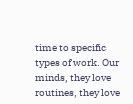time to specific types of work. Our minds, they love routines, they love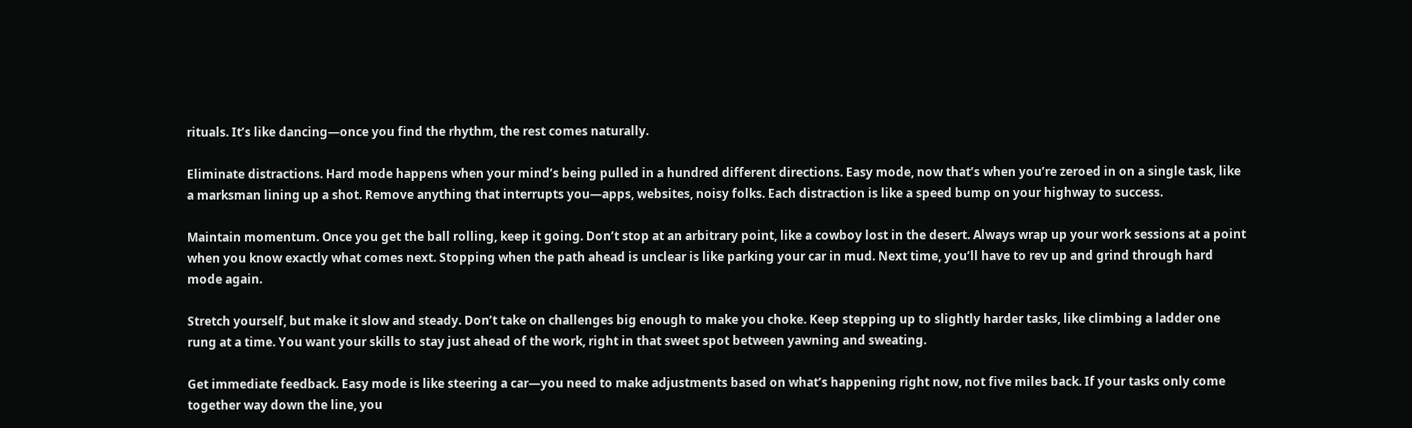rituals. It’s like dancing—once you find the rhythm, the rest comes naturally.

Eliminate distractions. Hard mode happens when your mind’s being pulled in a hundred different directions. Easy mode, now that’s when you’re zeroed in on a single task, like a marksman lining up a shot. Remove anything that interrupts you—apps, websites, noisy folks. Each distraction is like a speed bump on your highway to success.

Maintain momentum. Once you get the ball rolling, keep it going. Don’t stop at an arbitrary point, like a cowboy lost in the desert. Always wrap up your work sessions at a point when you know exactly what comes next. Stopping when the path ahead is unclear is like parking your car in mud. Next time, you’ll have to rev up and grind through hard mode again.

Stretch yourself, but make it slow and steady. Don’t take on challenges big enough to make you choke. Keep stepping up to slightly harder tasks, like climbing a ladder one rung at a time. You want your skills to stay just ahead of the work, right in that sweet spot between yawning and sweating.

Get immediate feedback. Easy mode is like steering a car—you need to make adjustments based on what’s happening right now, not five miles back. If your tasks only come together way down the line, you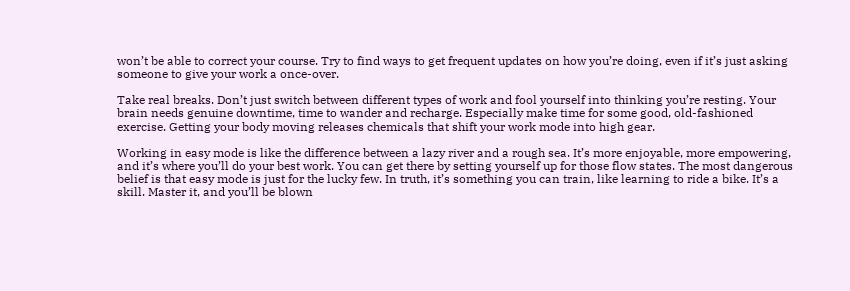won’t be able to correct your course. Try to find ways to get frequent updates on how you’re doing, even if it’s just asking someone to give your work a once-over.

Take real breaks. Don’t just switch between different types of work and fool yourself into thinking you’re resting. Your brain needs genuine downtime, time to wander and recharge. Especially make time for some good, old-fashioned exercise. Getting your body moving releases chemicals that shift your work mode into high gear.

Working in easy mode is like the difference between a lazy river and a rough sea. It’s more enjoyable, more empowering, and it’s where you’ll do your best work. You can get there by setting yourself up for those flow states. The most dangerous belief is that easy mode is just for the lucky few. In truth, it’s something you can train, like learning to ride a bike. It’s a skill. Master it, and you’ll be blown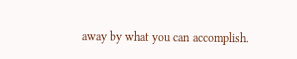away by what you can accomplish.